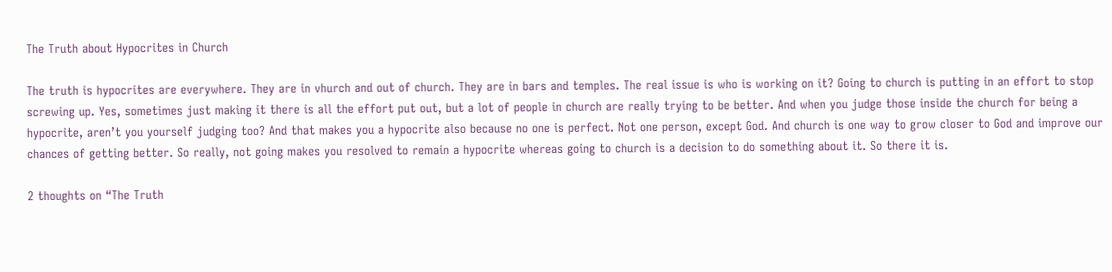The Truth about Hypocrites in Church

The truth is hypocrites are everywhere. They are in vhurch and out of church. They are in bars and temples. The real issue is who is working on it? Going to church is putting in an effort to stop screwing up. Yes, sometimes just making it there is all the effort put out, but a lot of people in church are really trying to be better. And when you judge those inside the church for being a hypocrite, aren’t you yourself judging too? And that makes you a hypocrite also because no one is perfect. Not one person, except God. And church is one way to grow closer to God and improve our chances of getting better. So really, not going makes you resolved to remain a hypocrite whereas going to church is a decision to do something about it. So there it is.

2 thoughts on “The Truth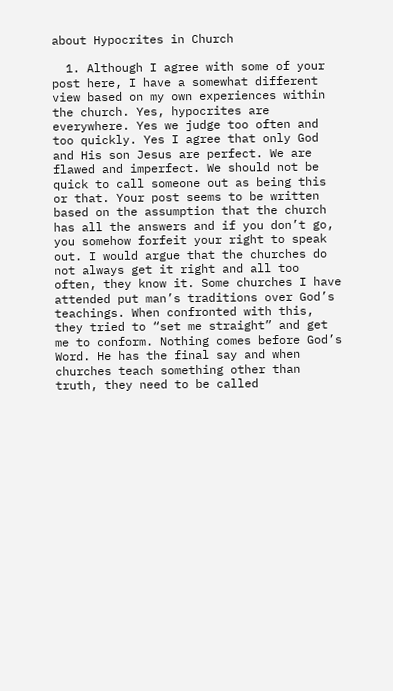about Hypocrites in Church

  1. Although I agree with some of your post here, I have a somewhat different view based on my own experiences within the church. Yes, hypocrites are everywhere. Yes we judge too often and too quickly. Yes I agree that only God and His son Jesus are perfect. We are flawed and imperfect. We should not be quick to call someone out as being this or that. Your post seems to be written based on the assumption that the church has all the answers and if you don’t go, you somehow forfeit your right to speak out. I would argue that the churches do not always get it right and all too often, they know it. Some churches I have attended put man’s traditions over God’s teachings. When confronted with this, they tried to “set me straight” and get me to conform. Nothing comes before God’s Word. He has the final say and when churches teach something other than truth, they need to be called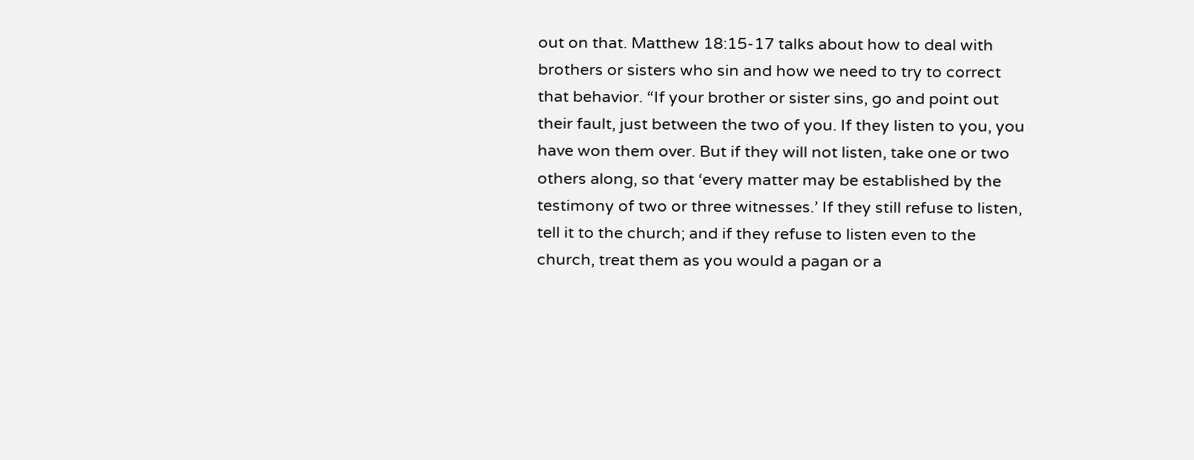out on that. Matthew 18:15-17 talks about how to deal with brothers or sisters who sin and how we need to try to correct that behavior. “If your brother or sister sins, go and point out their fault, just between the two of you. If they listen to you, you have won them over. But if they will not listen, take one or two others along, so that ‘every matter may be established by the testimony of two or three witnesses.’ If they still refuse to listen, tell it to the church; and if they refuse to listen even to the church, treat them as you would a pagan or a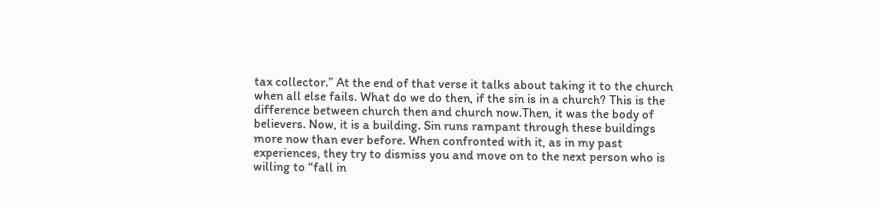tax collector.” At the end of that verse it talks about taking it to the church when all else fails. What do we do then, if the sin is in a church? This is the difference between church then and church now.Then, it was the body of believers. Now, it is a building. Sin runs rampant through these buildings more now than ever before. When confronted with it, as in my past experiences, they try to dismiss you and move on to the next person who is willing to “fall in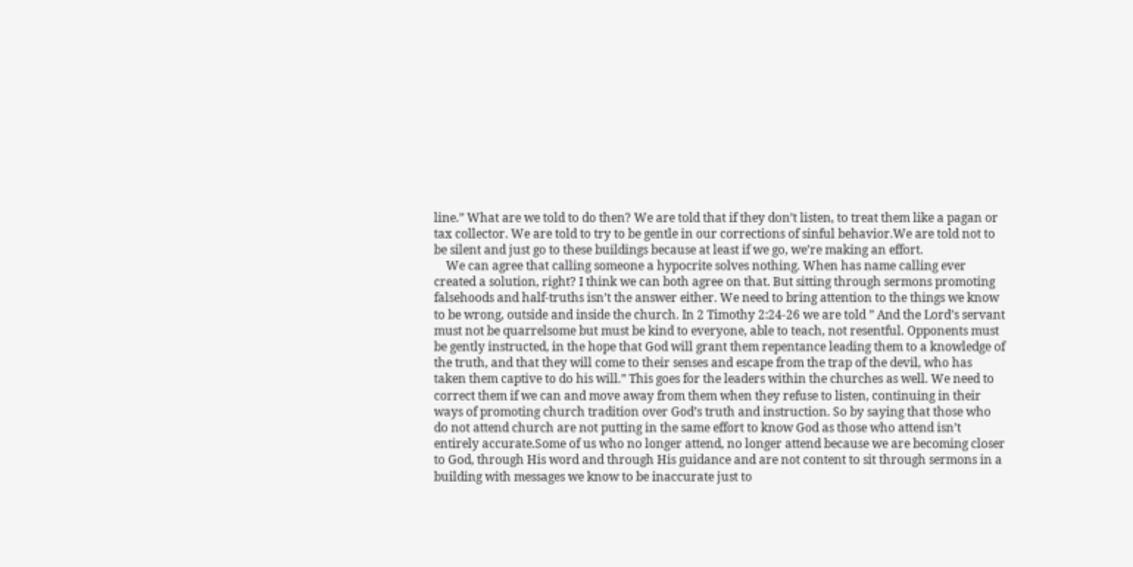line.” What are we told to do then? We are told that if they don’t listen, to treat them like a pagan or tax collector. We are told to try to be gentle in our corrections of sinful behavior.We are told not to be silent and just go to these buildings because at least if we go, we’re making an effort.
    We can agree that calling someone a hypocrite solves nothing. When has name calling ever created a solution, right? I think we can both agree on that. But sitting through sermons promoting falsehoods and half-truths isn’t the answer either. We need to bring attention to the things we know to be wrong, outside and inside the church. In 2 Timothy 2:24-26 we are told ” And the Lord’s servant must not be quarrelsome but must be kind to everyone, able to teach, not resentful. Opponents must be gently instructed, in the hope that God will grant them repentance leading them to a knowledge of the truth, and that they will come to their senses and escape from the trap of the devil, who has taken them captive to do his will.” This goes for the leaders within the churches as well. We need to correct them if we can and move away from them when they refuse to listen, continuing in their ways of promoting church tradition over God’s truth and instruction. So by saying that those who do not attend church are not putting in the same effort to know God as those who attend isn’t entirely accurate.Some of us who no longer attend, no longer attend because we are becoming closer to God, through His word and through His guidance and are not content to sit through sermons in a building with messages we know to be inaccurate just to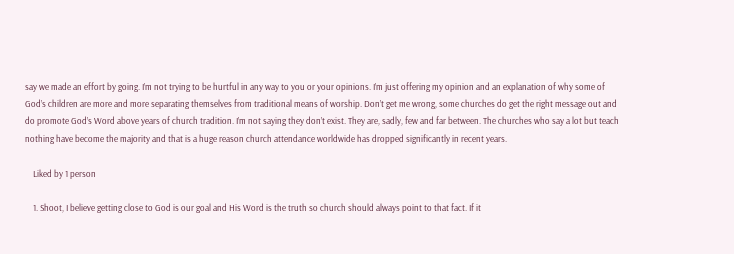say we made an effort by going. I’m not trying to be hurtful in any way to you or your opinions. I’m just offering my opinion and an explanation of why some of God’s children are more and more separating themselves from traditional means of worship. Don’t get me wrong, some churches do get the right message out and do promote God’s Word above years of church tradition. I’m not saying they don’t exist. They are, sadly, few and far between. The churches who say a lot but teach nothing have become the majority and that is a huge reason church attendance worldwide has dropped significantly in recent years.

    Liked by 1 person

    1. Shoot, I believe getting close to God is our goal and His Word is the truth so church should always point to that fact. If it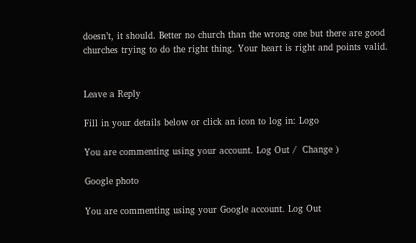doesn’t, it should. Better no church than the wrong one but there are good churches trying to do the right thing. Your heart is right and points valid.


Leave a Reply

Fill in your details below or click an icon to log in: Logo

You are commenting using your account. Log Out /  Change )

Google photo

You are commenting using your Google account. Log Out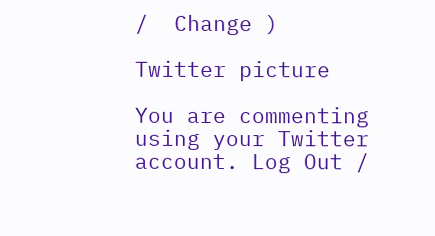/  Change )

Twitter picture

You are commenting using your Twitter account. Log Out /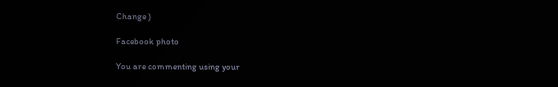Change )

Facebook photo

You are commenting using your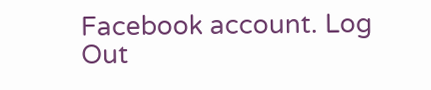Facebook account. Log Out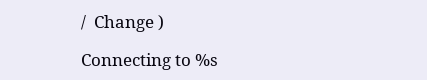/  Change )

Connecting to %s